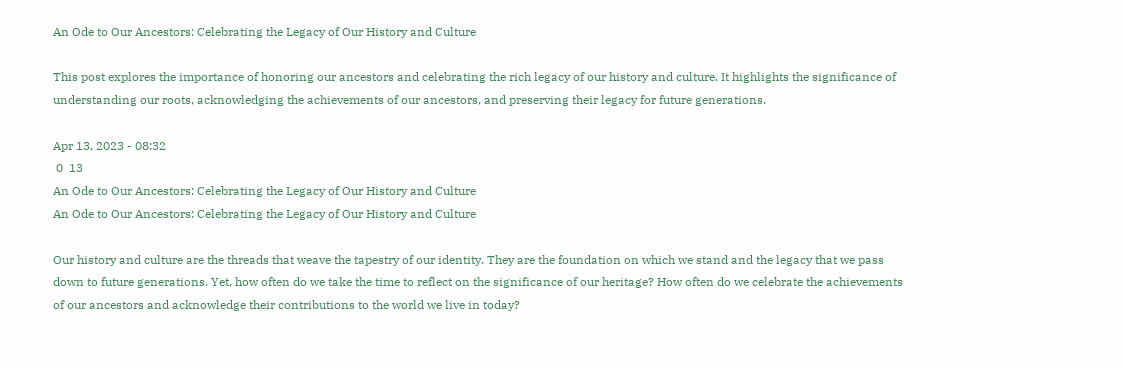An Ode to Our Ancestors: Celebrating the Legacy of Our History and Culture

This post explores the importance of honoring our ancestors and celebrating the rich legacy of our history and culture. It highlights the significance of understanding our roots, acknowledging the achievements of our ancestors, and preserving their legacy for future generations.

Apr 13, 2023 - 08:32
 0  13
An Ode to Our Ancestors: Celebrating the Legacy of Our History and Culture
An Ode to Our Ancestors: Celebrating the Legacy of Our History and Culture

Our history and culture are the threads that weave the tapestry of our identity. They are the foundation on which we stand and the legacy that we pass down to future generations. Yet, how often do we take the time to reflect on the significance of our heritage? How often do we celebrate the achievements of our ancestors and acknowledge their contributions to the world we live in today?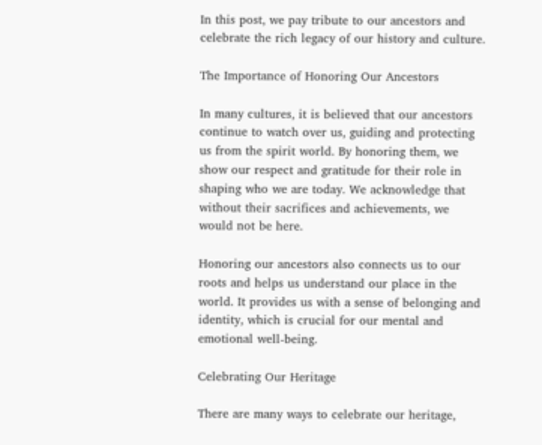In this post, we pay tribute to our ancestors and celebrate the rich legacy of our history and culture.

The Importance of Honoring Our Ancestors

In many cultures, it is believed that our ancestors continue to watch over us, guiding and protecting us from the spirit world. By honoring them, we show our respect and gratitude for their role in shaping who we are today. We acknowledge that without their sacrifices and achievements, we would not be here.

Honoring our ancestors also connects us to our roots and helps us understand our place in the world. It provides us with a sense of belonging and identity, which is crucial for our mental and emotional well-being.

Celebrating Our Heritage

There are many ways to celebrate our heritage,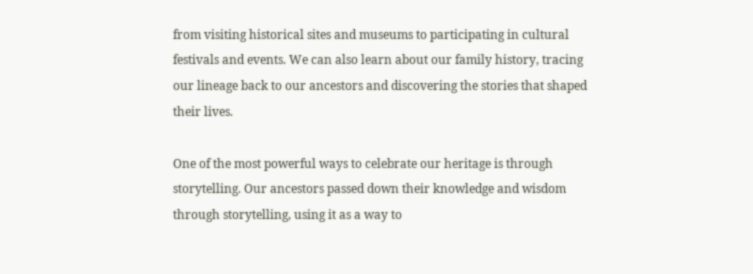from visiting historical sites and museums to participating in cultural festivals and events. We can also learn about our family history, tracing our lineage back to our ancestors and discovering the stories that shaped their lives.

One of the most powerful ways to celebrate our heritage is through storytelling. Our ancestors passed down their knowledge and wisdom through storytelling, using it as a way to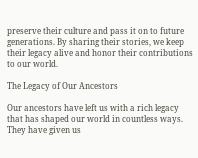preserve their culture and pass it on to future generations. By sharing their stories, we keep their legacy alive and honor their contributions to our world.

The Legacy of Our Ancestors

Our ancestors have left us with a rich legacy that has shaped our world in countless ways. They have given us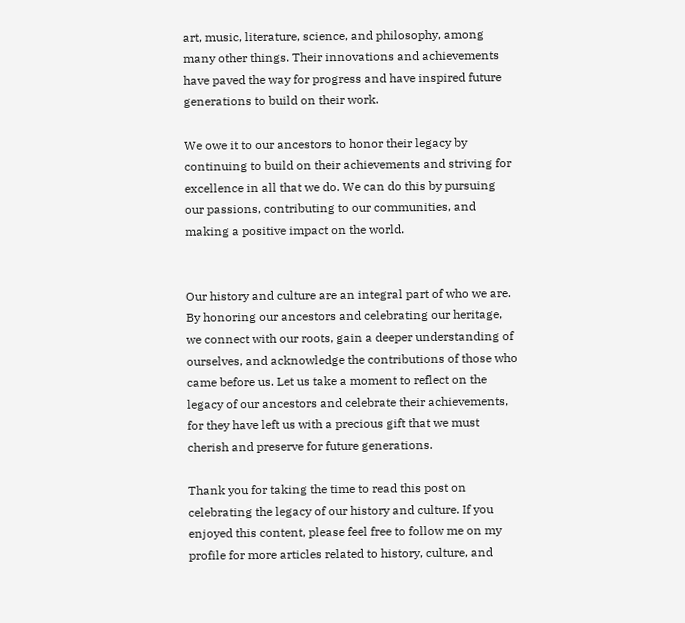art, music, literature, science, and philosophy, among many other things. Their innovations and achievements have paved the way for progress and have inspired future generations to build on their work.

We owe it to our ancestors to honor their legacy by continuing to build on their achievements and striving for excellence in all that we do. We can do this by pursuing our passions, contributing to our communities, and making a positive impact on the world.


Our history and culture are an integral part of who we are. By honoring our ancestors and celebrating our heritage, we connect with our roots, gain a deeper understanding of ourselves, and acknowledge the contributions of those who came before us. Let us take a moment to reflect on the legacy of our ancestors and celebrate their achievements, for they have left us with a precious gift that we must cherish and preserve for future generations.

Thank you for taking the time to read this post on celebrating the legacy of our history and culture. If you enjoyed this content, please feel free to follow me on my profile for more articles related to history, culture, and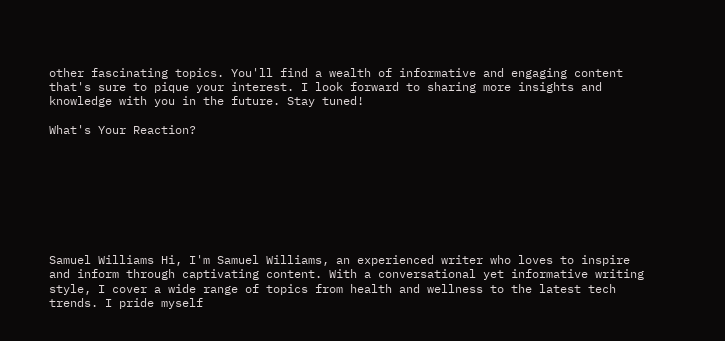other fascinating topics. You'll find a wealth of informative and engaging content that's sure to pique your interest. I look forward to sharing more insights and knowledge with you in the future. Stay tuned!

What's Your Reaction?








Samuel Williams Hi, I'm Samuel Williams, an experienced writer who loves to inspire and inform through captivating content. With a conversational yet informative writing style, I cover a wide range of topics from health and wellness to the latest tech trends. I pride myself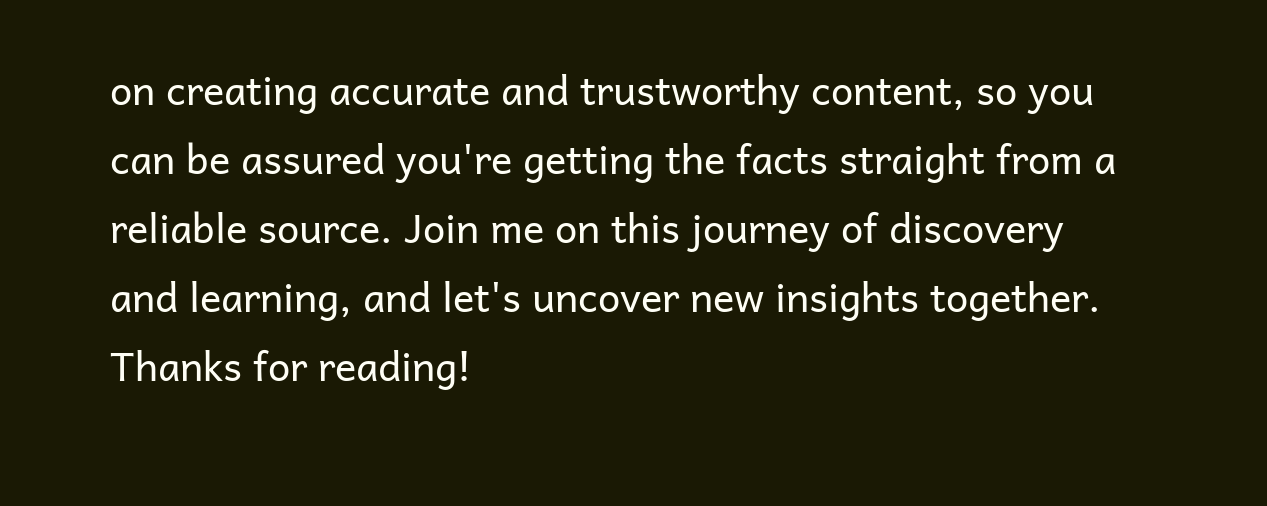on creating accurate and trustworthy content, so you can be assured you're getting the facts straight from a reliable source. Join me on this journey of discovery and learning, and let's uncover new insights together. Thanks for reading!